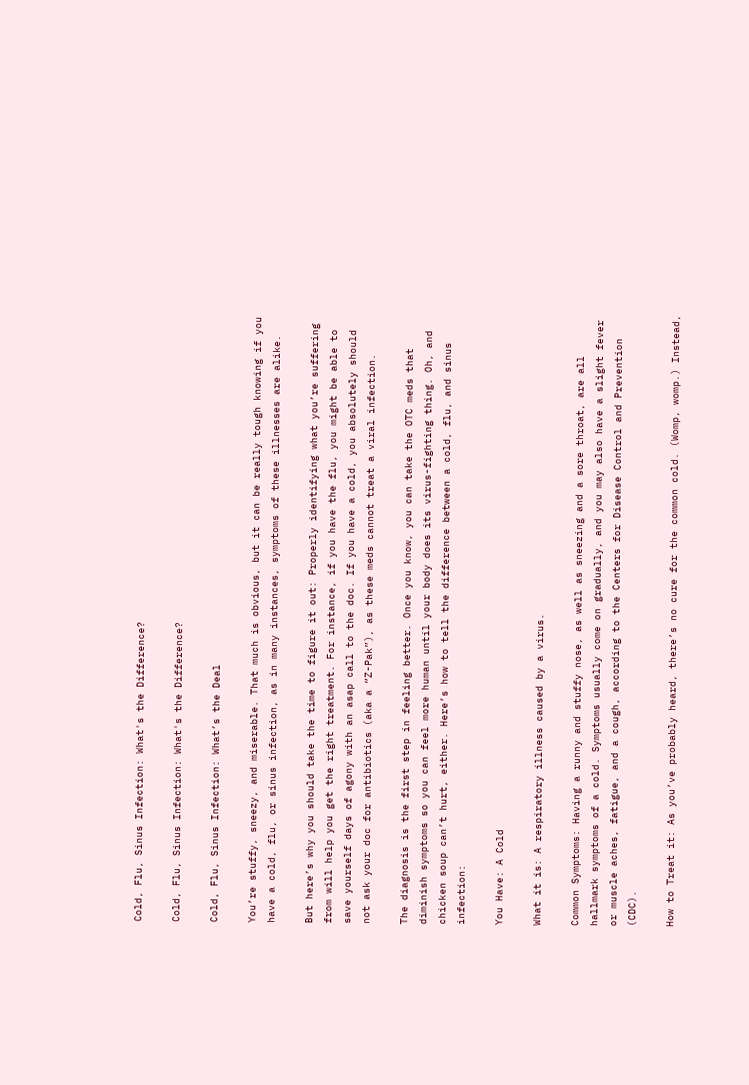Cold, Flu, Sinus Infection: What's the Difference?

Cold, Flu, Sinus Infection: What's the Difference?

Cold, Flu, Sinus Infection: What’s the Deal

You’re stuffy, sneezy, and miserable. That much is obvious, but it can be really tough knowing if you have a cold, flu, or sinus infection, as in many instances, symptoms of these illnesses are alike.

But here’s why you should take the time to figure it out: Properly identifying what you’re suffering from will help you get the right treatment. For instance, if you have the flu, you might be able to save yourself days of agony with an asap call to the doc. If you have a cold, you absolutely should not ask your doc for antibiotics (aka a “Z-Pak”), as these meds cannot treat a viral infection.

The diagnosis is the first step in feeling better. Once you know, you can take the OTC meds that diminish symptoms so you can feel more human until your body does its virus-fighting thing. Oh, and chicken soup can’t hurt, either. Here’s how to tell the difference between a cold, flu, and sinus infection:

You Have: A Cold

What it is: A respiratory illness caused by a virus.

Common Symptoms: Having a runny and stuffy nose, as well as sneezing and a sore throat, are all hallmark symptoms of a cold. Symptoms usually come on gradually, and you may also have a slight fever or muscle aches, fatigue, and a cough, according to the Centers for Disease Control and Prevention (CDC).

How to Treat it: As you’ve probably heard, there’s no cure for the common cold. (Womp, womp.) Instead,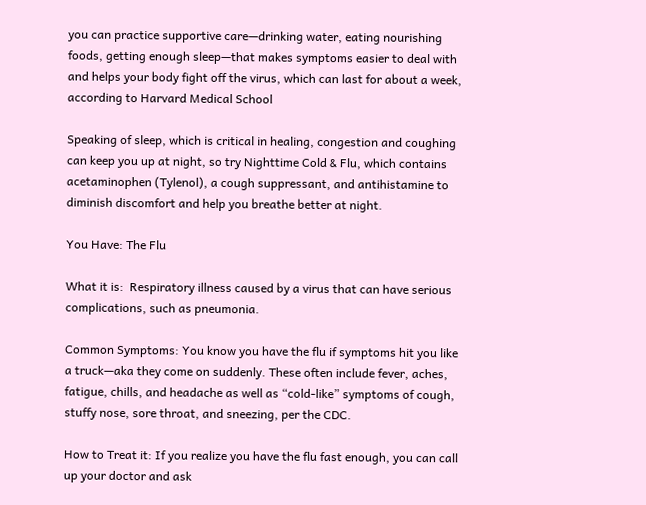you can practice supportive care—drinking water, eating nourishing foods, getting enough sleep—that makes symptoms easier to deal with and helps your body fight off the virus, which can last for about a week, according to Harvard Medical School

Speaking of sleep, which is critical in healing, congestion and coughing can keep you up at night, so try Nighttime Cold & Flu, which contains acetaminophen (Tylenol), a cough suppressant, and antihistamine to diminish discomfort and help you breathe better at night.

You Have: The Flu

What it is:  Respiratory illness caused by a virus that can have serious complications, such as pneumonia.

Common Symptoms: You know you have the flu if symptoms hit you like a truck—aka they come on suddenly. These often include fever, aches, fatigue, chills, and headache as well as “cold-like” symptoms of cough, stuffy nose, sore throat, and sneezing, per the CDC.

How to Treat it: If you realize you have the flu fast enough, you can call up your doctor and ask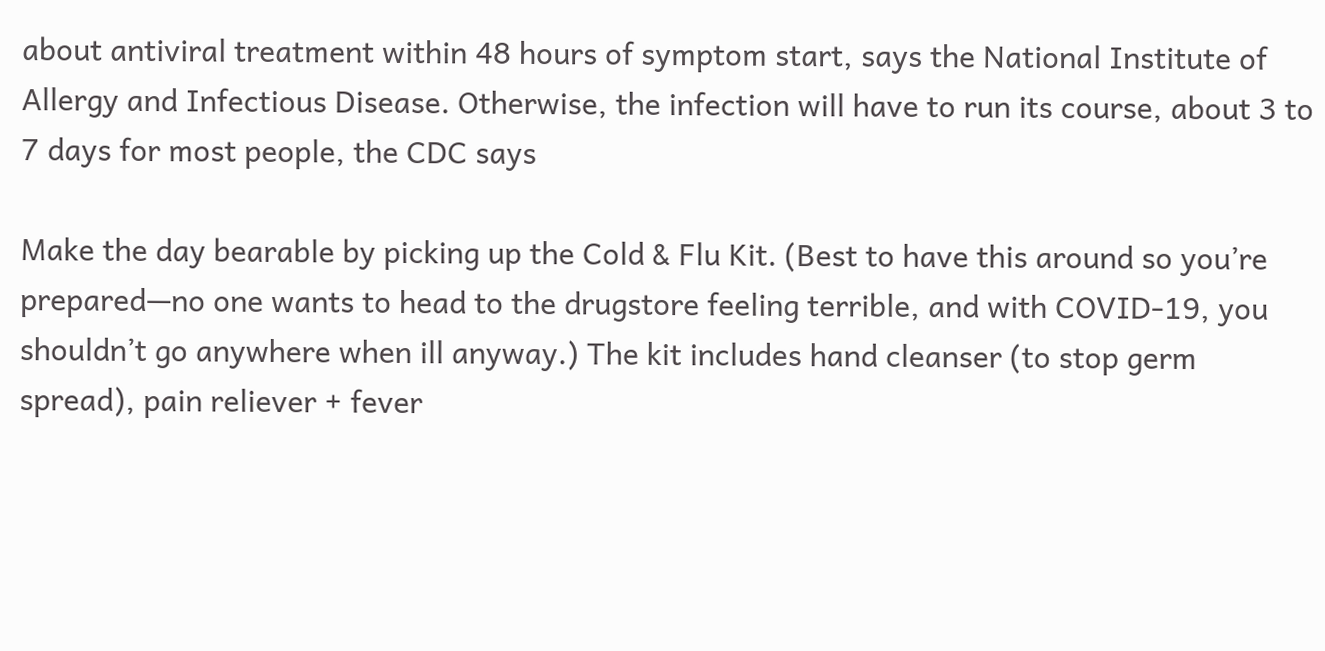about antiviral treatment within 48 hours of symptom start, says the National Institute of Allergy and Infectious Disease. Otherwise, the infection will have to run its course, about 3 to 7 days for most people, the CDC says

Make the day bearable by picking up the Cold & Flu Kit. (Best to have this around so you’re prepared—no one wants to head to the drugstore feeling terrible, and with COVID-19, you shouldn’t go anywhere when ill anyway.) The kit includes hand cleanser (to stop germ spread), pain reliever + fever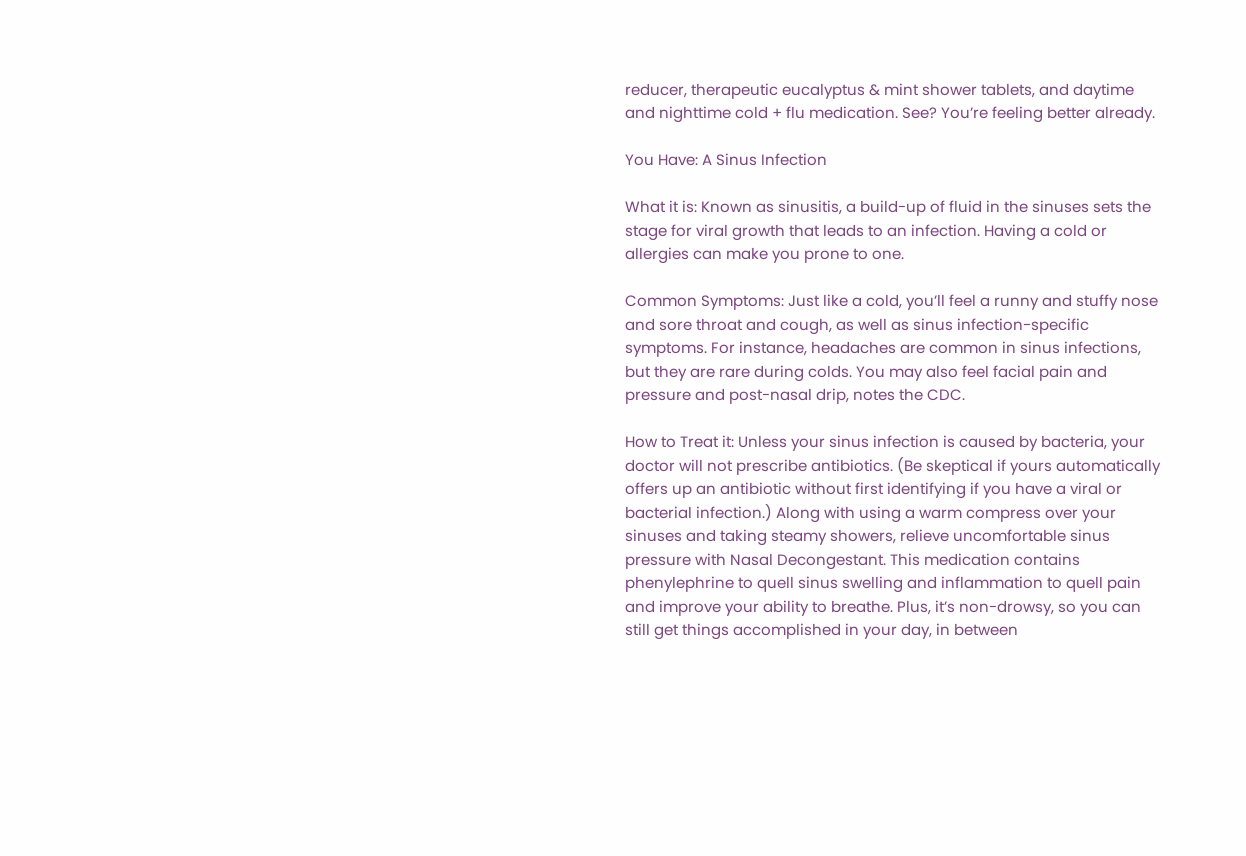reducer, therapeutic eucalyptus & mint shower tablets, and daytime and nighttime cold + flu medication. See? You’re feeling better already.

You Have: A Sinus Infection

What it is: Known as sinusitis, a build-up of fluid in the sinuses sets the stage for viral growth that leads to an infection. Having a cold or allergies can make you prone to one.

Common Symptoms: Just like a cold, you’ll feel a runny and stuffy nose and sore throat and cough, as well as sinus infection-specific symptoms. For instance, headaches are common in sinus infections, but they are rare during colds. You may also feel facial pain and pressure and post-nasal drip, notes the CDC.

How to Treat it: Unless your sinus infection is caused by bacteria, your doctor will not prescribe antibiotics. (Be skeptical if yours automatically offers up an antibiotic without first identifying if you have a viral or bacterial infection.) Along with using a warm compress over your sinuses and taking steamy showers, relieve uncomfortable sinus pressure with Nasal Decongestant. This medication contains phenylephrine to quell sinus swelling and inflammation to quell pain and improve your ability to breathe. Plus, it’s non-drowsy, so you can still get things accomplished in your day, in between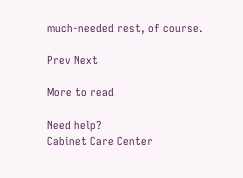much-needed rest, of course.

Prev Next

More to read

Need help?
Cabinet Care Center